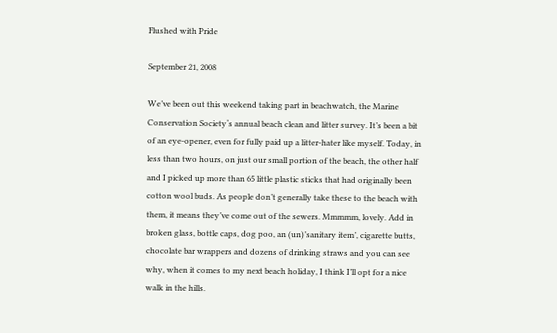Flushed with Pride

September 21, 2008

We’ve been out this weekend taking part in beachwatch, the Marine Conservation Society‘s annual beach clean and litter survey. It’s been a bit of an eye-opener, even for fully paid up a litter-hater like myself. Today, in less than two hours, on just our small portion of the beach, the other half and I picked up more than 65 little plastic sticks that had originally been cotton wool buds. As people don’t generally take these to the beach with them, it means they’ve come out of the sewers. Mmmmm, lovely. Add in broken glass, bottle caps, dog poo, an (un)’sanitary item’, cigarette butts, chocolate bar wrappers and dozens of drinking straws and you can see why, when it comes to my next beach holiday, I think I’ll opt for a nice  walk in the hills.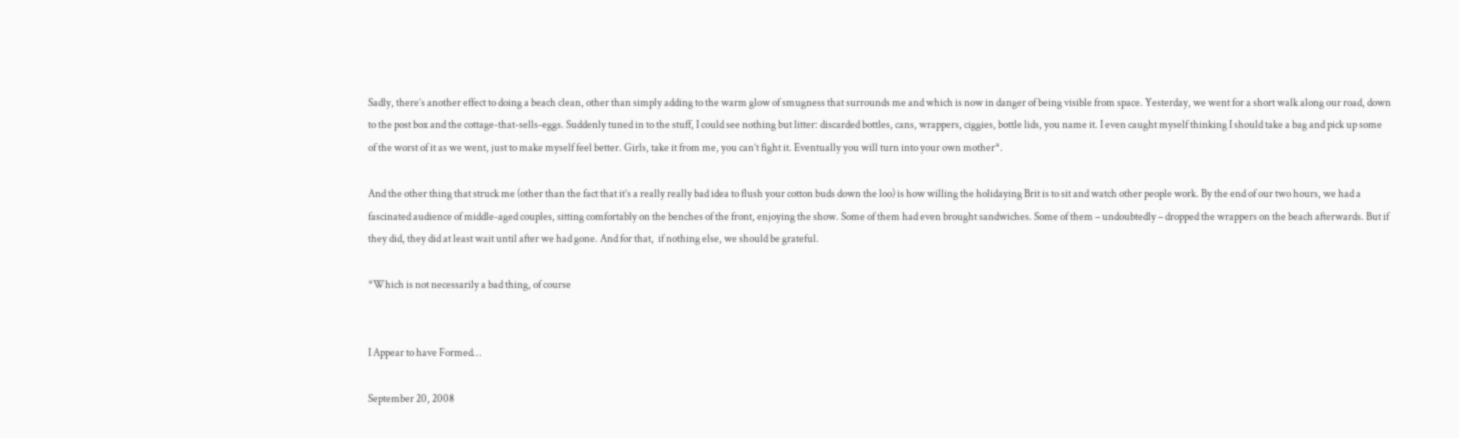Sadly, there’s another effect to doing a beach clean, other than simply adding to the warm glow of smugness that surrounds me and which is now in danger of being visible from space. Yesterday, we went for a short walk along our road, down to the post box and the cottage-that-sells-eggs. Suddenly tuned in to the stuff, I could see nothing but litter: discarded bottles, cans, wrappers, ciggies, bottle lids, you name it. I even caught myself thinking I should take a bag and pick up some of the worst of it as we went, just to make myself feel better. Girls, take it from me, you can’t fight it. Eventually you will turn into your own mother*.

And the other thing that struck me (other than the fact that it’s a really really bad idea to flush your cotton buds down the loo) is how willing the holidaying Brit is to sit and watch other people work. By the end of our two hours, we had a fascinated audience of middle-aged couples, sitting comfortably on the benches of the front, enjoying the show. Some of them had even brought sandwiches. Some of them – undoubtedly – dropped the wrappers on the beach afterwards. But if they did, they did at least wait until after we had gone. And for that,  if nothing else, we should be grateful.

*Which is not necessarily a bad thing, of course


I Appear to have Formed…

September 20, 2008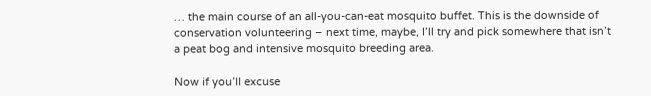… the main course of an all-you-can-eat mosquito buffet. This is the downside of conservation volunteering – next time, maybe, I’ll try and pick somewhere that isn’t a peat bog and intensive mosquito breeding area.

Now if you’ll excuse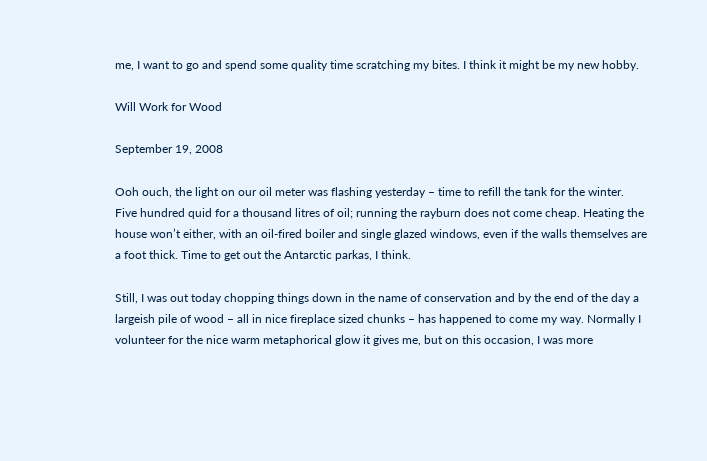me, I want to go and spend some quality time scratching my bites. I think it might be my new hobby.

Will Work for Wood

September 19, 2008

Ooh ouch, the light on our oil meter was flashing yesterday – time to refill the tank for the winter. Five hundred quid for a thousand litres of oil; running the rayburn does not come cheap. Heating the house won’t either, with an oil-fired boiler and single glazed windows, even if the walls themselves are a foot thick. Time to get out the Antarctic parkas, I think.

Still, I was out today chopping things down in the name of conservation and by the end of the day a largeish pile of wood – all in nice fireplace sized chunks – has happened to come my way. Normally I volunteer for the nice warm metaphorical glow it gives me, but on this occasion, I was more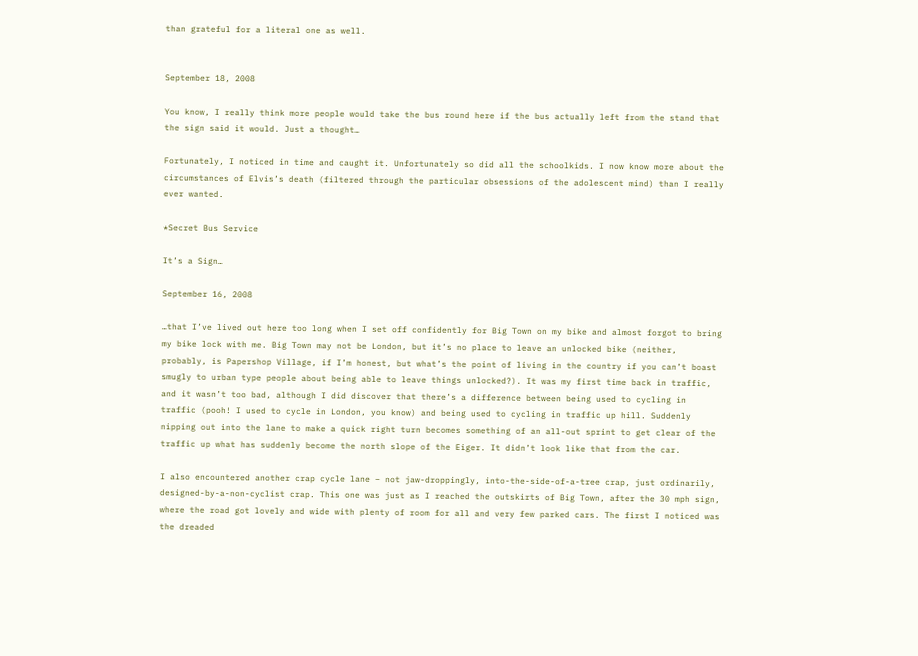than grateful for a literal one as well.


September 18, 2008

You know, I really think more people would take the bus round here if the bus actually left from the stand that the sign said it would. Just a thought…

Fortunately, I noticed in time and caught it. Unfortunately so did all the schoolkids. I now know more about the circumstances of Elvis’s death (filtered through the particular obsessions of the adolescent mind) than I really ever wanted.

*Secret Bus Service

It’s a Sign…

September 16, 2008

…that I’ve lived out here too long when I set off confidently for Big Town on my bike and almost forgot to bring my bike lock with me. Big Town may not be London, but it’s no place to leave an unlocked bike (neither, probably, is Papershop Village, if I’m honest, but what’s the point of living in the country if you can’t boast smugly to urban type people about being able to leave things unlocked?). It was my first time back in traffic, and it wasn’t too bad, although I did discover that there’s a difference between being used to cycling in traffic (pooh! I used to cycle in London, you know) and being used to cycling in traffic up hill. Suddenly nipping out into the lane to make a quick right turn becomes something of an all-out sprint to get clear of the traffic up what has suddenly become the north slope of the Eiger. It didn’t look like that from the car.

I also encountered another crap cycle lane – not jaw-droppingly, into-the-side-of-a-tree crap, just ordinarily, designed-by-a-non-cyclist crap. This one was just as I reached the outskirts of Big Town, after the 30 mph sign, where the road got lovely and wide with plenty of room for all and very few parked cars. The first I noticed was the dreaded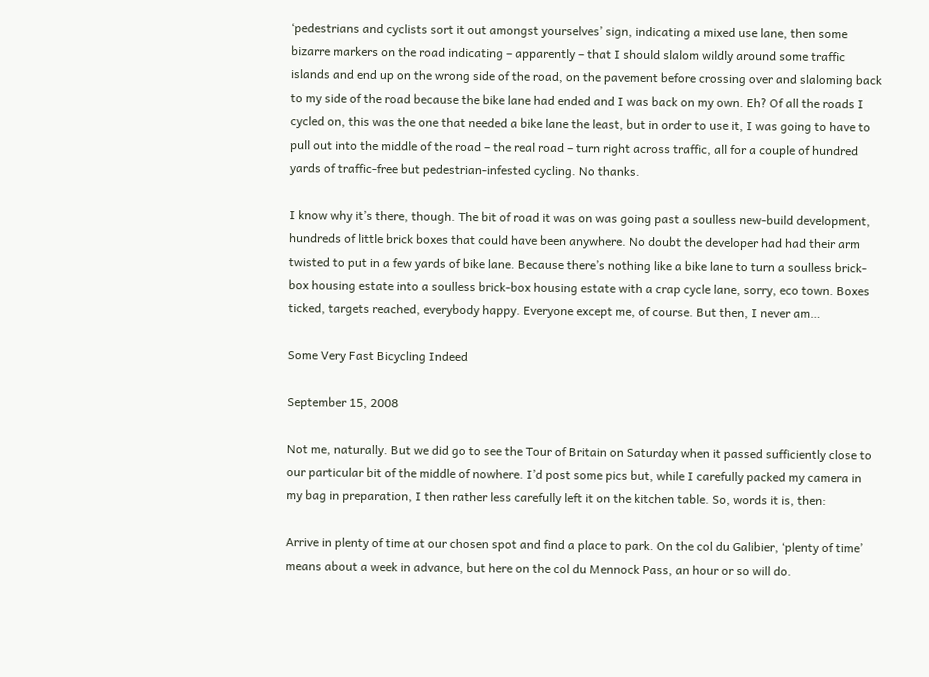‘pedestrians and cyclists sort it out amongst yourselves’ sign, indicating a mixed use lane, then some bizarre markers on the road indicating – apparently – that I should slalom wildly around some traffic islands and end up on the wrong side of the road, on the pavement before crossing over and slaloming back to my side of the road because the bike lane had ended and I was back on my own. Eh? Of all the roads I cycled on, this was the one that needed a bike lane the least, but in order to use it, I was going to have to pull out into the middle of the road – the real road – turn right across traffic, all for a couple of hundred yards of traffic-free but pedestrian-infested cycling. No thanks.

I know why it’s there, though. The bit of road it was on was going past a soulless new-build development, hundreds of little brick boxes that could have been anywhere. No doubt the developer had had their arm twisted to put in a few yards of bike lane. Because there’s nothing like a bike lane to turn a soulless brick-box housing estate into a soulless brick-box housing estate with a crap cycle lane, sorry, eco town. Boxes ticked, targets reached, everybody happy. Everyone except me, of course. But then, I never am…

Some Very Fast Bicycling Indeed

September 15, 2008

Not me, naturally. But we did go to see the Tour of Britain on Saturday when it passed sufficiently close to our particular bit of the middle of nowhere. I’d post some pics but, while I carefully packed my camera in my bag in preparation, I then rather less carefully left it on the kitchen table. So, words it is, then:

Arrive in plenty of time at our chosen spot and find a place to park. On the col du Galibier, ‘plenty of time’ means about a week in advance, but here on the col du Mennock Pass, an hour or so will do.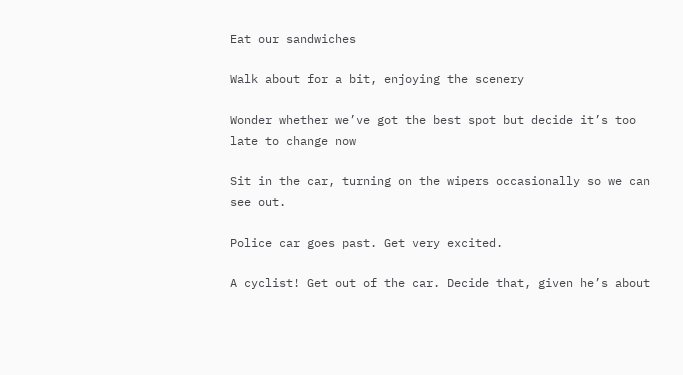Eat our sandwiches

Walk about for a bit, enjoying the scenery

Wonder whether we’ve got the best spot but decide it’s too late to change now

Sit in the car, turning on the wipers occasionally so we can see out.

Police car goes past. Get very excited.

A cyclist! Get out of the car. Decide that, given he’s about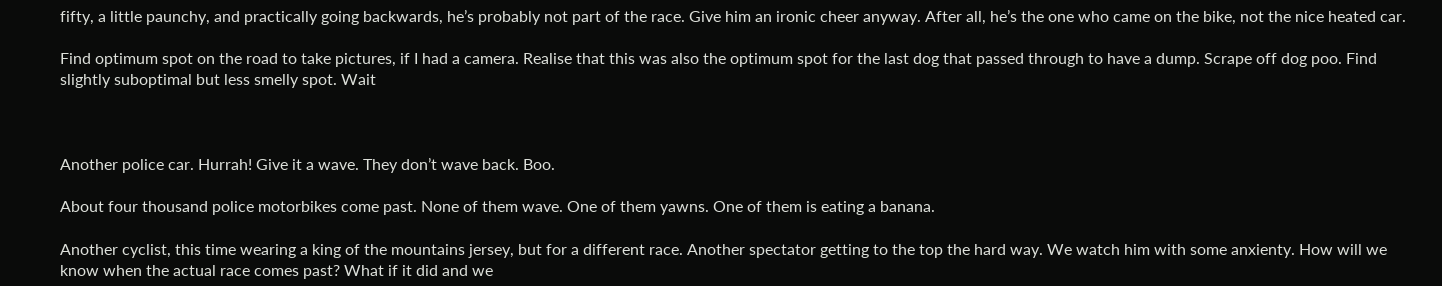fifty, a little paunchy, and practically going backwards, he’s probably not part of the race. Give him an ironic cheer anyway. After all, he’s the one who came on the bike, not the nice heated car.

Find optimum spot on the road to take pictures, if I had a camera. Realise that this was also the optimum spot for the last dog that passed through to have a dump. Scrape off dog poo. Find slightly suboptimal but less smelly spot. Wait



Another police car. Hurrah! Give it a wave. They don’t wave back. Boo.

About four thousand police motorbikes come past. None of them wave. One of them yawns. One of them is eating a banana.

Another cyclist, this time wearing a king of the mountains jersey, but for a different race. Another spectator getting to the top the hard way. We watch him with some anxienty. How will we know when the actual race comes past? What if it did and we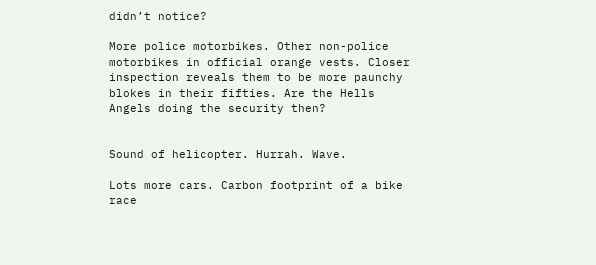didn’t notice?

More police motorbikes. Other non-police motorbikes in official orange vests. Closer inspection reveals them to be more paunchy blokes in their fifties. Are the Hells Angels doing the security then?


Sound of helicopter. Hurrah. Wave.

Lots more cars. Carbon footprint of a bike race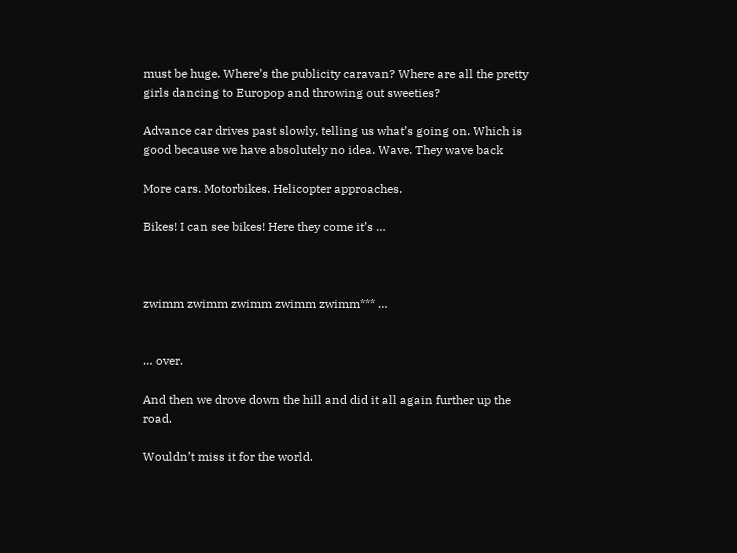must be huge. Where’s the publicity caravan? Where are all the pretty girls dancing to Europop and throwing out sweeties?

Advance car drives past slowly, telling us what’s going on. Which is good because we have absolutely no idea. Wave. They wave back

More cars. Motorbikes. Helicopter approaches.

Bikes! I can see bikes! Here they come it’s …



zwimm zwimm zwimm zwimm zwimm*** …


… over.

And then we drove down the hill and did it all again further up the road.

Wouldn’t miss it for the world.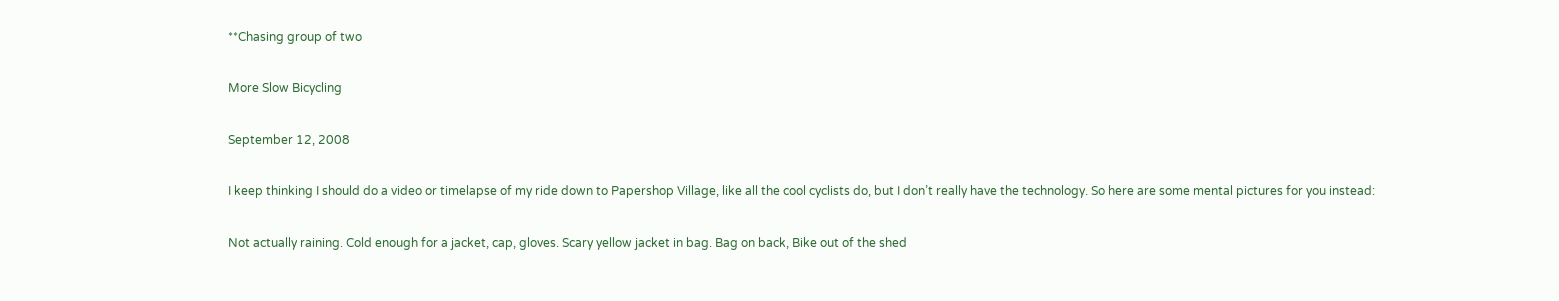**Chasing group of two

More Slow Bicycling

September 12, 2008

I keep thinking I should do a video or timelapse of my ride down to Papershop Village, like all the cool cyclists do, but I don’t really have the technology. So here are some mental pictures for you instead:

Not actually raining. Cold enough for a jacket, cap, gloves. Scary yellow jacket in bag. Bag on back, Bike out of the shed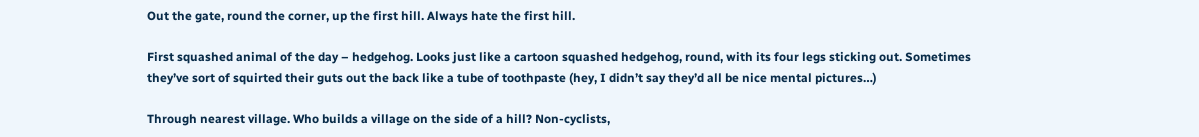Out the gate, round the corner, up the first hill. Always hate the first hill.

First squashed animal of the day – hedgehog. Looks just like a cartoon squashed hedgehog, round, with its four legs sticking out. Sometimes they’ve sort of squirted their guts out the back like a tube of toothpaste (hey, I didn’t say they’d all be nice mental pictures…)

Through nearest village. Who builds a village on the side of a hill? Non-cyclists,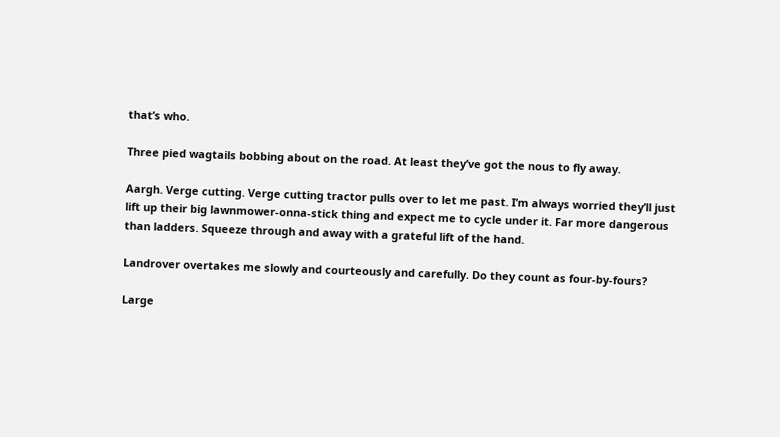that’s who.

Three pied wagtails bobbing about on the road. At least they’ve got the nous to fly away.

Aargh. Verge cutting. Verge cutting tractor pulls over to let me past. I’m always worried they’ll just lift up their big lawnmower-onna-stick thing and expect me to cycle under it. Far more dangerous than ladders. Squeeze through and away with a grateful lift of the hand.

Landrover overtakes me slowly and courteously and carefully. Do they count as four-by-fours?

Large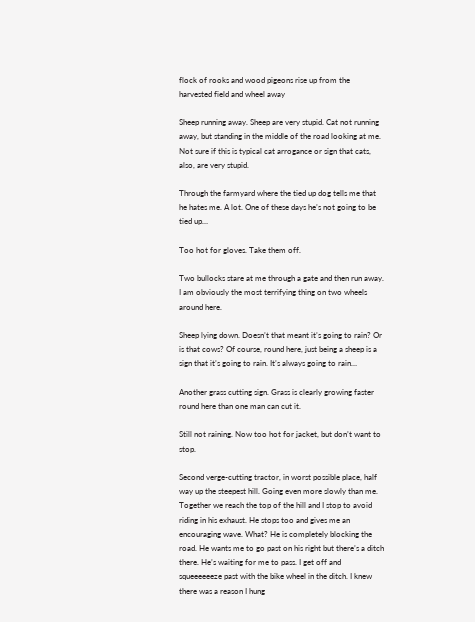flock of rooks and wood pigeons rise up from the harvested field and wheel away

Sheep running away. Sheep are very stupid. Cat not running away, but standing in the middle of the road looking at me. Not sure if this is typical cat arrogance or sign that cats, also, are very stupid.

Through the farmyard where the tied up dog tells me that he hates me. A lot. One of these days he’s not going to be tied up…

Too hot for gloves. Take them off.

Two bullocks stare at me through a gate and then run away. I am obviously the most terrifying thing on two wheels around here.

Sheep lying down. Doesn’t that meant it’s going to rain? Or is that cows? Of course, round here, just being a sheep is a sign that it’s going to rain. It’s always going to rain…

Another grass cutting sign. Grass is clearly growing faster round here than one man can cut it.

Still not raining. Now too hot for jacket, but don’t want to stop.

Second verge-cutting tractor, in worst possible place, half way up the steepest hill. Going even more slowly than me. Together we reach the top of the hill and I stop to avoid riding in his exhaust. He stops too and gives me an encouraging wave. What? He is completely blocking the road. He wants me to go past on his right but there’s a ditch there. He’s waiting for me to pass. I get off and squeeeeeeze past with the bike wheel in the ditch. I knew there was a reason I hung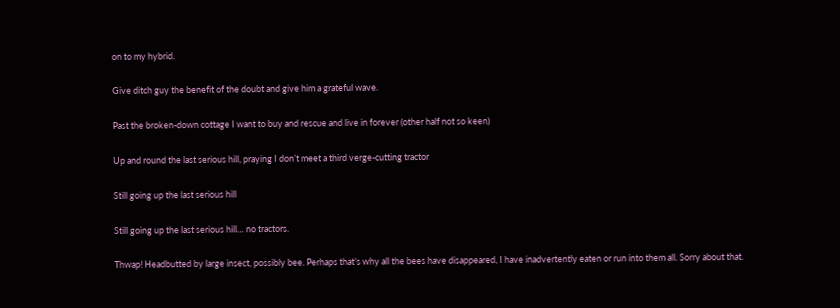on to my hybrid.

Give ditch guy the benefit of the doubt and give him a grateful wave.

Past the broken-down cottage I want to buy and rescue and live in forever (other half not so keen)

Up and round the last serious hill, praying I don’t meet a third verge-cutting tractor

Still going up the last serious hill

Still going up the last serious hill… no tractors.

Thwap! Headbutted by large insect, possibly bee. Perhaps that’s why all the bees have disappeared, I have inadvertently eaten or run into them all. Sorry about that.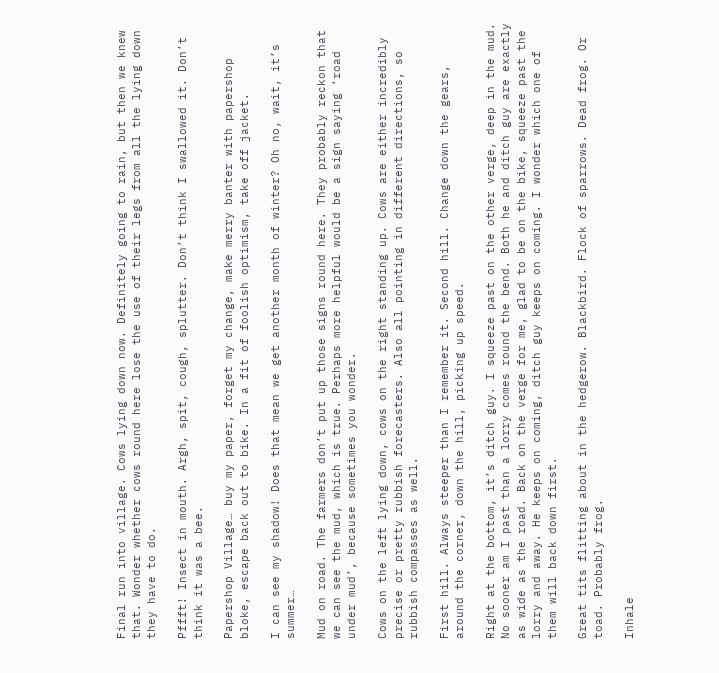Final run into village. Cows lying down now. Definitely going to rain, but then we knew that. Wonder whether cows round here lose the use of their legs from all the lying down they have to do.

Pffft! Insect in mouth. Argh, spit, cough, splutter. Don’t think I swallowed it. Don’t think it was a bee.

Papershop Village… buy my paper, forget my change, make merry banter with papershop bloke, escape back out to bike. In a fit of foolish optimism, take off jacket.

I can see my shadow! Does that mean we get another month of winter? Oh no, wait, it’s summer…

Mud on road. The farmers don’t put up those signs round here. They probably reckon that we can see the mud, which is true. Perhaps more helpful would be a sign saying ‘road under mud’, because sometimes you wonder.

Cows on the left lying down, cows on the right standing up. Cows are either incredibly precise or pretty rubbish forecasters. Also all pointing in different directions, so rubbish compasses as well.

First hill. Always steeper than I remember it. Second hill. Change down the gears, around the corner, down the hill, picking up speed.

Right at the bottom, it’s ditch guy. I squeeze past on the other verge, deep in the mud. No sooner am I past than a lorry comes round the bend. Both he and ditch guy are exactly as wide as the road. Back on the verge for me, glad to be on the bike, squeeze past the lorry and away. He keeps on coming, ditch guy keeps on coming. I wonder which one of them will back down first.

Great tits flitting about in the hedgerow. Blackbird. Flock of sparrows. Dead frog. Or toad. Probably frog.

Inhale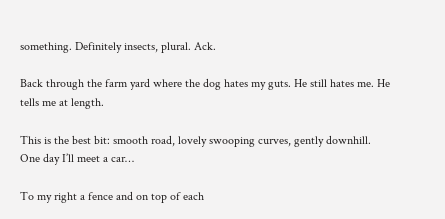something. Definitely insects, plural. Ack.

Back through the farm yard where the dog hates my guts. He still hates me. He tells me at length.

This is the best bit: smooth road, lovely swooping curves, gently downhill. One day I’ll meet a car…

To my right a fence and on top of each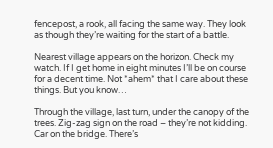fencepost, a rook, all facing the same way. They look as though they’re waiting for the start of a battle.

Nearest village appears on the horizon. Check my watch. If I get home in eight minutes I’ll be on course for a decent time. Not *ahem* that I care about these things. But you know…

Through the village, last turn, under the canopy of the trees. Zig-zag sign on the road – they’re not kidding. Car on the bridge. There’s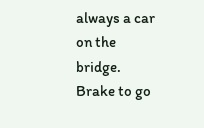always a car on the bridge. Brake to go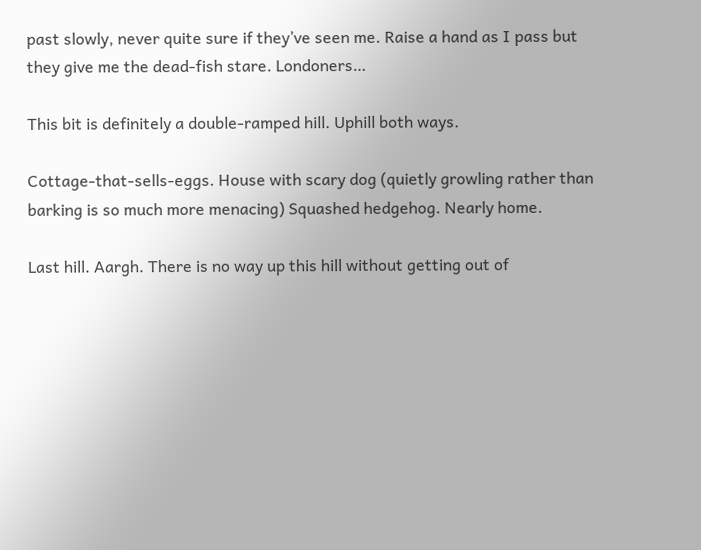past slowly, never quite sure if they’ve seen me. Raise a hand as I pass but they give me the dead-fish stare. Londoners…

This bit is definitely a double-ramped hill. Uphill both ways.

Cottage-that-sells-eggs. House with scary dog (quietly growling rather than barking is so much more menacing) Squashed hedgehog. Nearly home.

Last hill. Aargh. There is no way up this hill without getting out of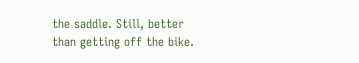the saddle. Still, better than getting off the bike.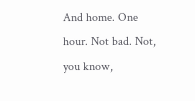And home. One hour. Not bad. Not, you know,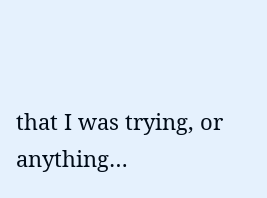that I was trying, or anything…